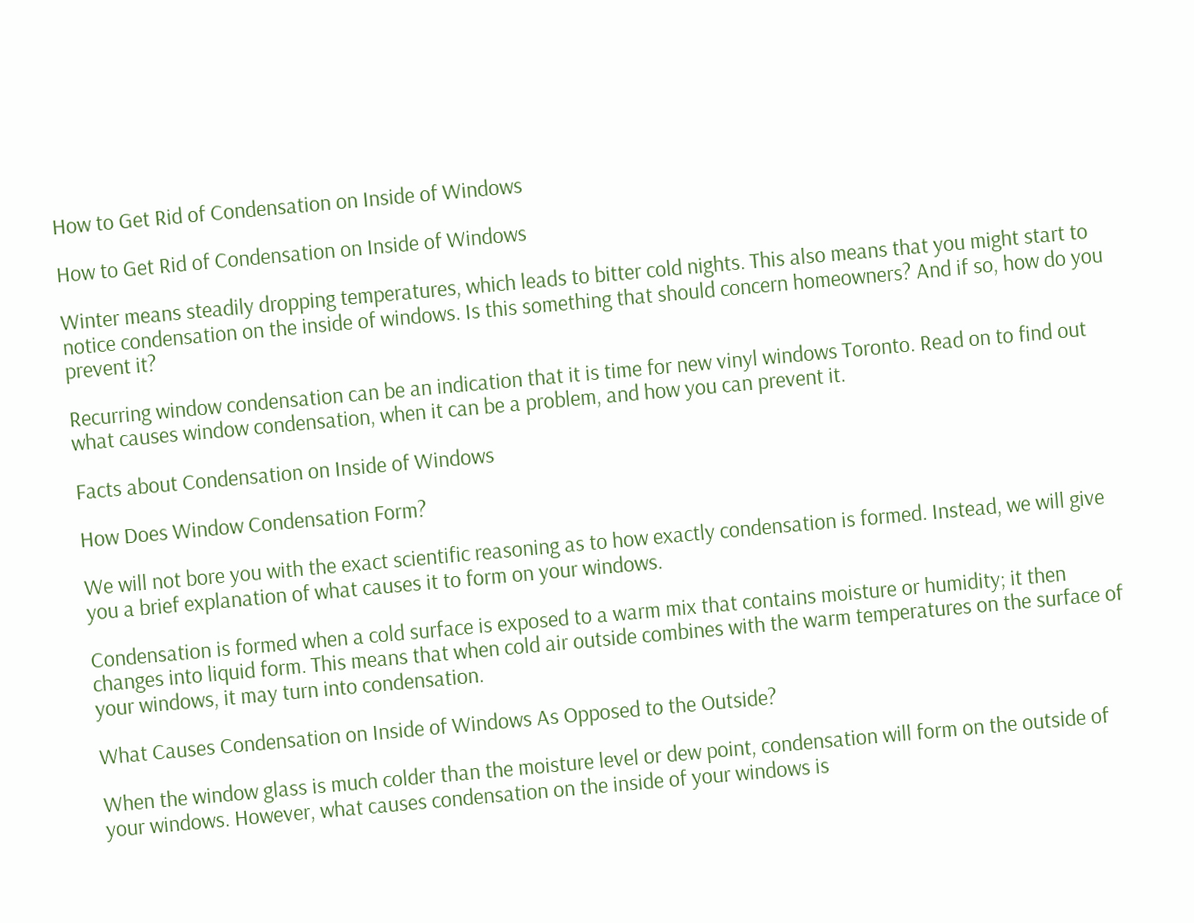How to Get Rid of Condensation on Inside of Windows

How to Get Rid of Condensation on Inside of Windows

Winter means steadily dropping temperatures, which leads to bitter cold nights. This also means that you might start to notice condensation on the inside of windows. Is this something that should concern homeowners? And if so, how do you prevent it?

Recurring window condensation can be an indication that it is time for new vinyl windows Toronto. Read on to find out what causes window condensation, when it can be a problem, and how you can prevent it.

Facts about Condensation on Inside of Windows

How Does Window Condensation Form?

We will not bore you with the exact scientific reasoning as to how exactly condensation is formed. Instead, we will give you a brief explanation of what causes it to form on your windows.

Condensation is formed when a cold surface is exposed to a warm mix that contains moisture or humidity; it then changes into liquid form. This means that when cold air outside combines with the warm temperatures on the surface of your windows, it may turn into condensation.

What Causes Condensation on Inside of Windows As Opposed to the Outside?

When the window glass is much colder than the moisture level or dew point, condensation will form on the outside of your windows. However, what causes condensation on the inside of your windows is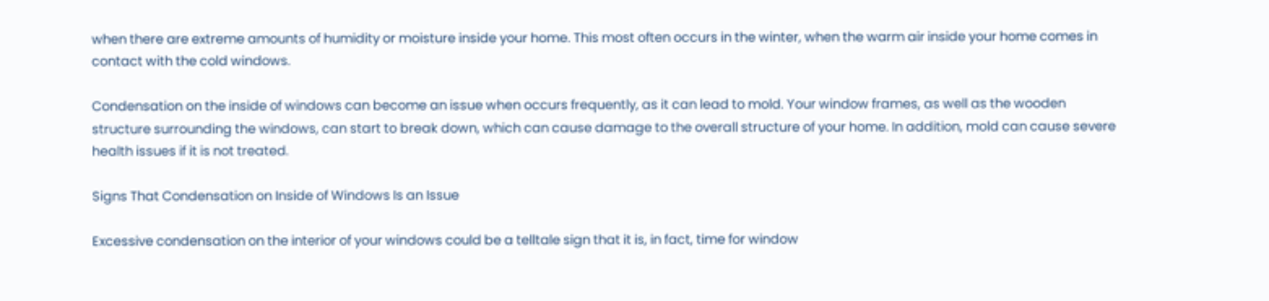when there are extreme amounts of humidity or moisture inside your home. This most often occurs in the winter, when the warm air inside your home comes in contact with the cold windows.

Condensation on the inside of windows can become an issue when occurs frequently, as it can lead to mold. Your window frames, as well as the wooden structure surrounding the windows, can start to break down, which can cause damage to the overall structure of your home. In addition, mold can cause severe health issues if it is not treated.

Signs That Condensation on Inside of Windows Is an Issue

Excessive condensation on the interior of your windows could be a telltale sign that it is, in fact, time for window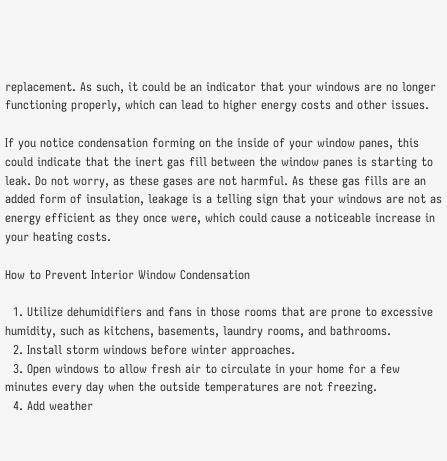replacement. As such, it could be an indicator that your windows are no longer functioning properly, which can lead to higher energy costs and other issues.

If you notice condensation forming on the inside of your window panes, this could indicate that the inert gas fill between the window panes is starting to leak. Do not worry, as these gases are not harmful. As these gas fills are an added form of insulation, leakage is a telling sign that your windows are not as energy efficient as they once were, which could cause a noticeable increase in your heating costs.

How to Prevent Interior Window Condensation

  1. Utilize dehumidifiers and fans in those rooms that are prone to excessive humidity, such as kitchens, basements, laundry rooms, and bathrooms.
  2. Install storm windows before winter approaches.
  3. Open windows to allow fresh air to circulate in your home for a few minutes every day when the outside temperatures are not freezing.
  4. Add weather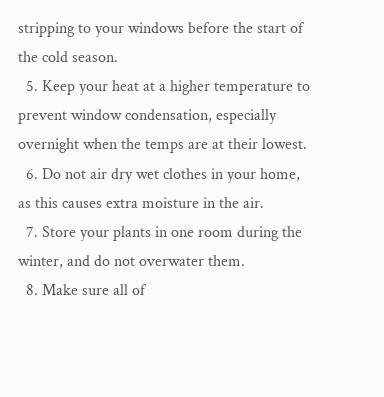stripping to your windows before the start of the cold season.
  5. Keep your heat at a higher temperature to prevent window condensation, especially overnight when the temps are at their lowest.
  6. Do not air dry wet clothes in your home, as this causes extra moisture in the air.
  7. Store your plants in one room during the winter, and do not overwater them.
  8. Make sure all of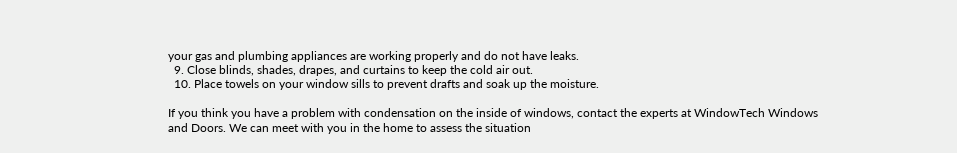your gas and plumbing appliances are working properly and do not have leaks.
  9. Close blinds, shades, drapes, and curtains to keep the cold air out.
  10. Place towels on your window sills to prevent drafts and soak up the moisture.

If you think you have a problem with condensation on the inside of windows, contact the experts at WindowTech Windows and Doors. We can meet with you in the home to assess the situation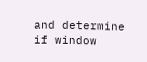and determine if window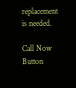replacement is needed.

Call Now Button